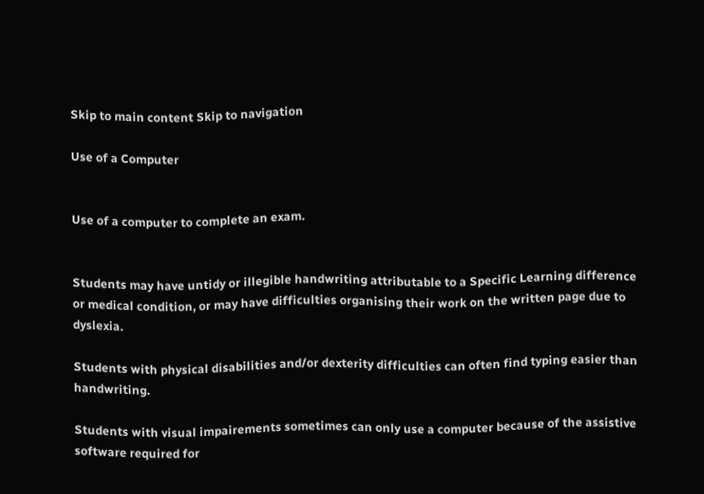Skip to main content Skip to navigation

Use of a Computer


Use of a computer to complete an exam.


Students may have untidy or illegible handwriting attributable to a Specific Learning difference or medical condition, or may have difficulties organising their work on the written page due to dyslexia.

Students with physical disabilities and/or dexterity difficulties can often find typing easier than handwriting.

Students with visual impairements sometimes can only use a computer because of the assistive software required for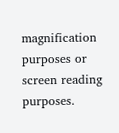magnification purposes or screen reading purposes.